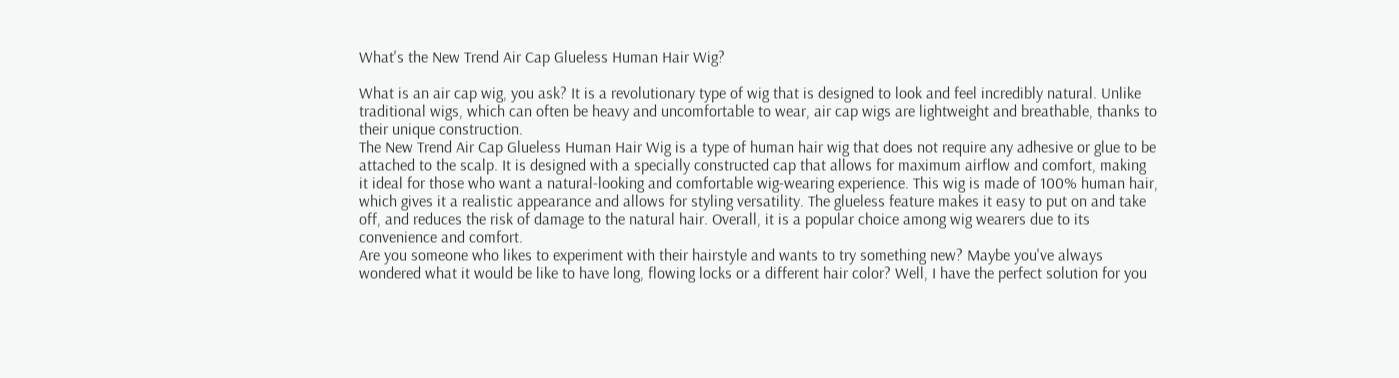What's the New Trend Air Cap Glueless Human Hair Wig?

What is an air cap wig, you ask? It is a revolutionary type of wig that is designed to look and feel incredibly natural. Unlike traditional wigs, which can often be heavy and uncomfortable to wear, air cap wigs are lightweight and breathable, thanks to their unique construction.
The New Trend Air Cap Glueless Human Hair Wig is a type of human hair wig that does not require any adhesive or glue to be attached to the scalp. It is designed with a specially constructed cap that allows for maximum airflow and comfort, making it ideal for those who want a natural-looking and comfortable wig-wearing experience. This wig is made of 100% human hair, which gives it a realistic appearance and allows for styling versatility. The glueless feature makes it easy to put on and take off, and reduces the risk of damage to the natural hair. Overall, it is a popular choice among wig wearers due to its convenience and comfort.
Are you someone who likes to experiment with their hairstyle and wants to try something new? Maybe you've always wondered what it would be like to have long, flowing locks or a different hair color? Well, I have the perfect solution for you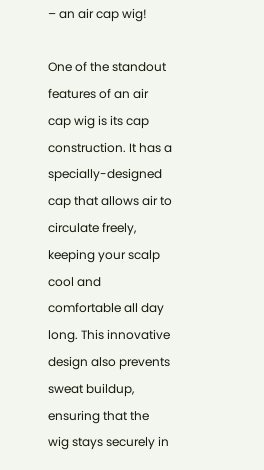– an air cap wig!

One of the standout features of an air cap wig is its cap construction. It has a specially-designed cap that allows air to circulate freely, keeping your scalp cool and comfortable all day long. This innovative design also prevents sweat buildup, ensuring that the wig stays securely in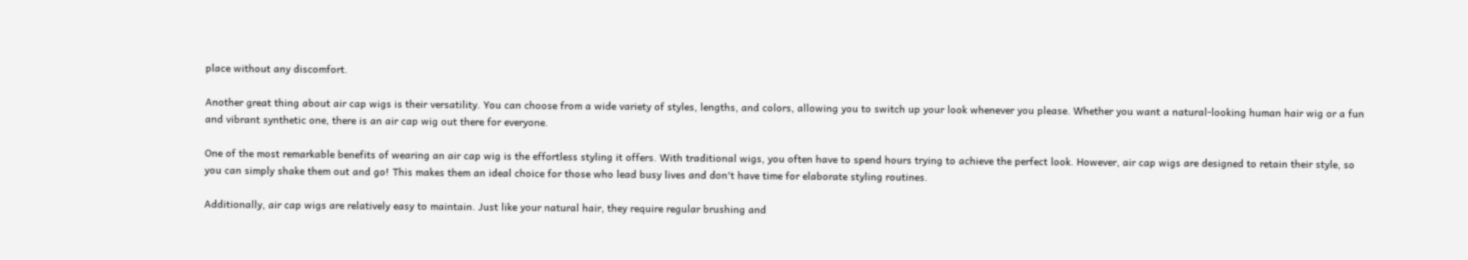place without any discomfort.

Another great thing about air cap wigs is their versatility. You can choose from a wide variety of styles, lengths, and colors, allowing you to switch up your look whenever you please. Whether you want a natural-looking human hair wig or a fun and vibrant synthetic one, there is an air cap wig out there for everyone.

One of the most remarkable benefits of wearing an air cap wig is the effortless styling it offers. With traditional wigs, you often have to spend hours trying to achieve the perfect look. However, air cap wigs are designed to retain their style, so you can simply shake them out and go! This makes them an ideal choice for those who lead busy lives and don't have time for elaborate styling routines.

Additionally, air cap wigs are relatively easy to maintain. Just like your natural hair, they require regular brushing and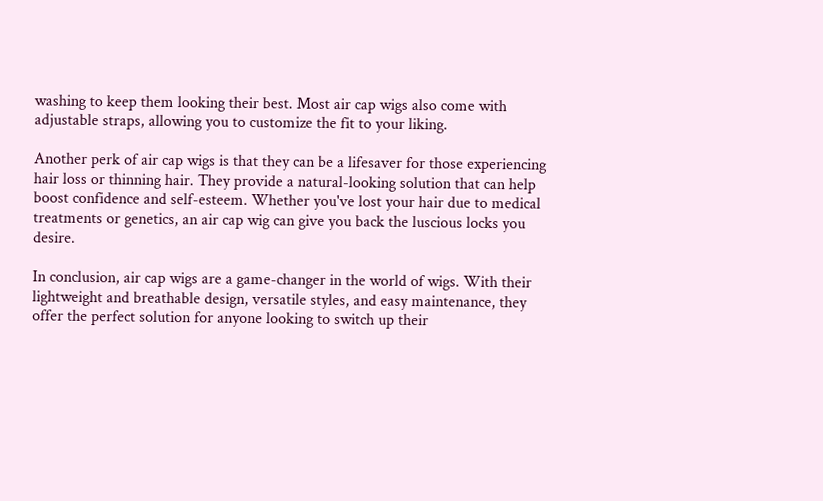washing to keep them looking their best. Most air cap wigs also come with adjustable straps, allowing you to customize the fit to your liking.

Another perk of air cap wigs is that they can be a lifesaver for those experiencing hair loss or thinning hair. They provide a natural-looking solution that can help boost confidence and self-esteem. Whether you've lost your hair due to medical treatments or genetics, an air cap wig can give you back the luscious locks you desire.

In conclusion, air cap wigs are a game-changer in the world of wigs. With their lightweight and breathable design, versatile styles, and easy maintenance, they offer the perfect solution for anyone looking to switch up their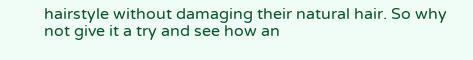hairstyle without damaging their natural hair. So why not give it a try and see how an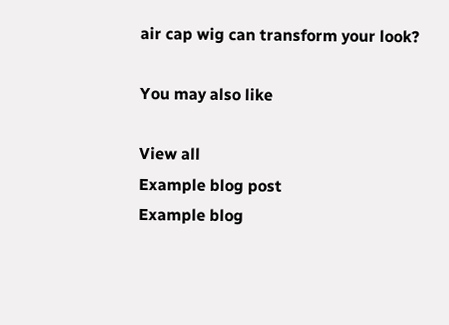air cap wig can transform your look?

You may also like

View all
Example blog post
Example blog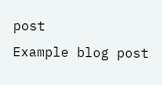post
Example blog post